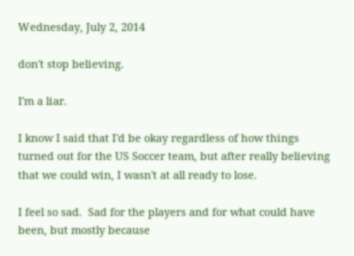Wednesday, July 2, 2014

don't stop believing.

I'm a liar.

I know I said that I'd be okay regardless of how things turned out for the US Soccer team, but after really believing that we could win, I wasn't at all ready to lose.

I feel so sad.  Sad for the players and for what could have been, but mostly because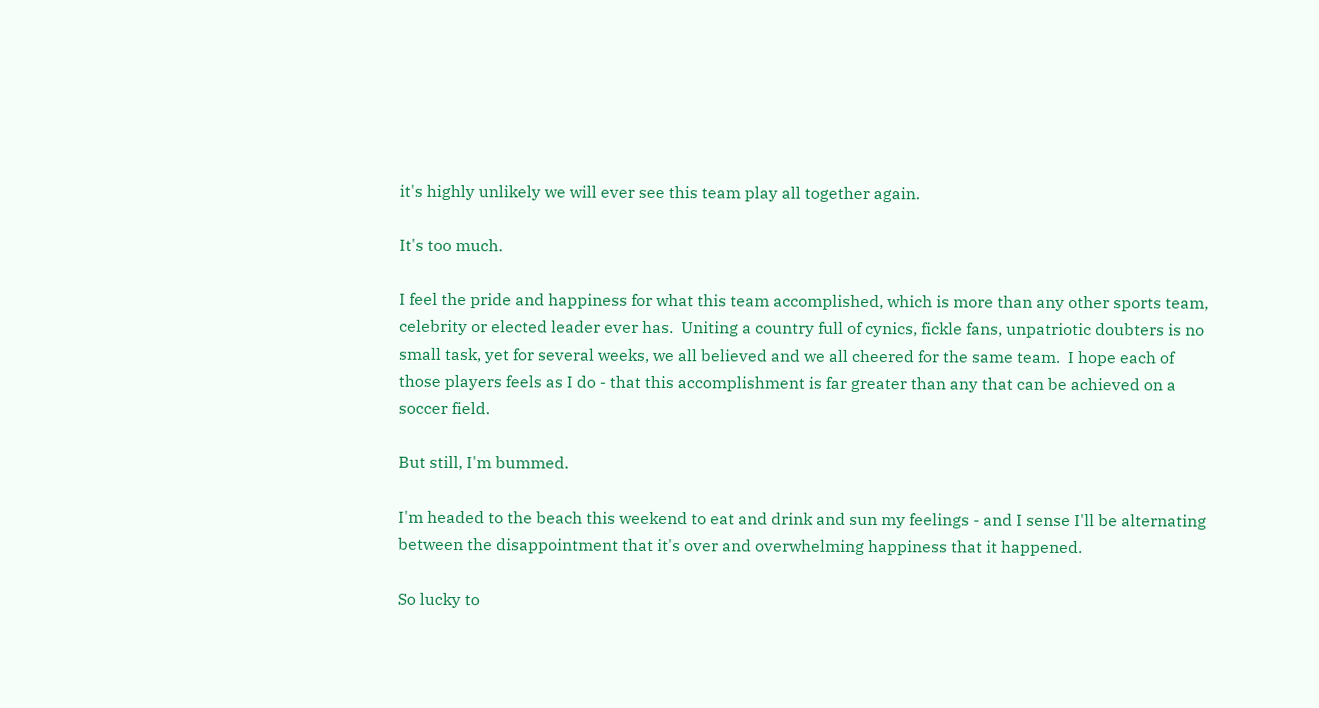it's highly unlikely we will ever see this team play all together again.

It's too much.

I feel the pride and happiness for what this team accomplished, which is more than any other sports team, celebrity or elected leader ever has.  Uniting a country full of cynics, fickle fans, unpatriotic doubters is no small task, yet for several weeks, we all believed and we all cheered for the same team.  I hope each of those players feels as I do - that this accomplishment is far greater than any that can be achieved on a soccer field.

But still, I'm bummed.

I'm headed to the beach this weekend to eat and drink and sun my feelings - and I sense I'll be alternating between the disappointment that it's over and overwhelming happiness that it happened.

So lucky to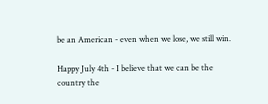be an American - even when we lose, we still win.

Happy July 4th - I believe that we can be the country the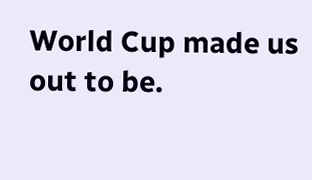World Cup made us out to be.